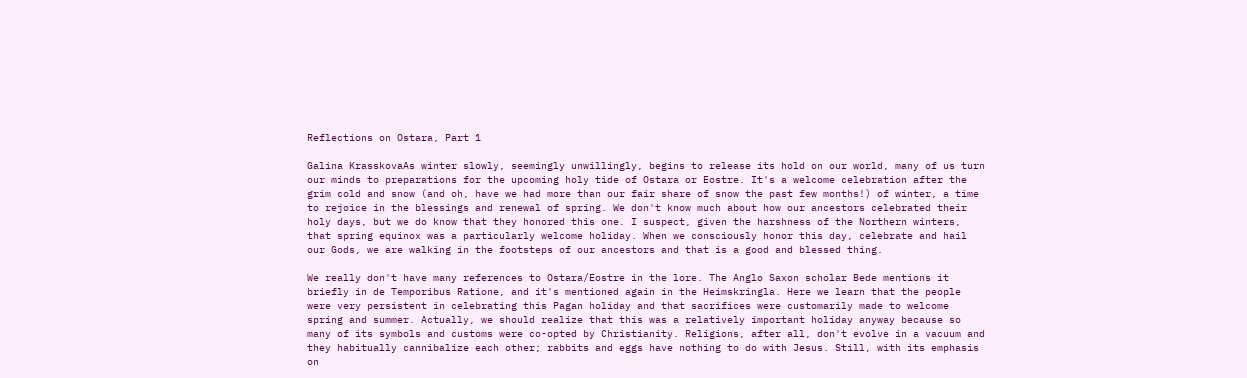Reflections on Ostara, Part 1

Galina KrasskovaAs winter slowly, seemingly unwillingly, begins to release its hold on our world, many of us turn our minds to preparations for the upcoming holy tide of Ostara or Eostre. It's a welcome celebration after the grim cold and snow (and oh, have we had more than our fair share of snow the past few months!) of winter, a time to rejoice in the blessings and renewal of spring. We don't know much about how our ancestors celebrated their holy days, but we do know that they honored this one. I suspect, given the harshness of the Northern winters, that spring equinox was a particularly welcome holiday. When we consciously honor this day, celebrate and hail our Gods, we are walking in the footsteps of our ancestors and that is a good and blessed thing.

We really don't have many references to Ostara/Eostre in the lore. The Anglo Saxon scholar Bede mentions it briefly in de Temporibus Ratione, and it's mentioned again in the Heimskringla. Here we learn that the people were very persistent in celebrating this Pagan holiday and that sacrifices were customarily made to welcome spring and summer. Actually, we should realize that this was a relatively important holiday anyway because so many of its symbols and customs were co-opted by Christianity. Religions, after all, don't evolve in a vacuum and they habitually cannibalize each other; rabbits and eggs have nothing to do with Jesus. Still, with its emphasis on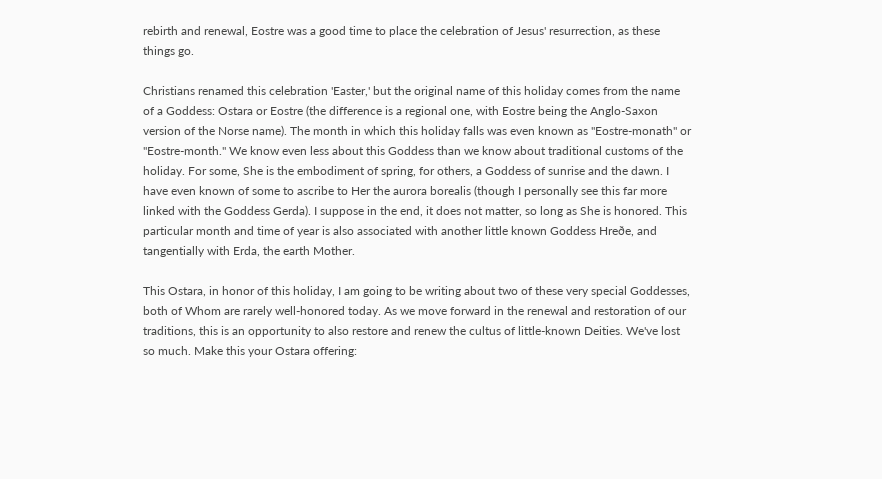rebirth and renewal, Eostre was a good time to place the celebration of Jesus' resurrection, as these things go.

Christians renamed this celebration 'Easter,' but the original name of this holiday comes from the name of a Goddess: Ostara or Eostre (the difference is a regional one, with Eostre being the Anglo-Saxon version of the Norse name). The month in which this holiday falls was even known as "Eostre-monath" or "Eostre-month." We know even less about this Goddess than we know about traditional customs of the holiday. For some, She is the embodiment of spring, for others, a Goddess of sunrise and the dawn. I have even known of some to ascribe to Her the aurora borealis (though I personally see this far more linked with the Goddess Gerda). I suppose in the end, it does not matter, so long as She is honored. This particular month and time of year is also associated with another little known Goddess Hreðe, and tangentially with Erda, the earth Mother.

This Ostara, in honor of this holiday, I am going to be writing about two of these very special Goddesses, both of Whom are rarely well-honored today. As we move forward in the renewal and restoration of our traditions, this is an opportunity to also restore and renew the cultus of little-known Deities. We've lost so much. Make this your Ostara offering: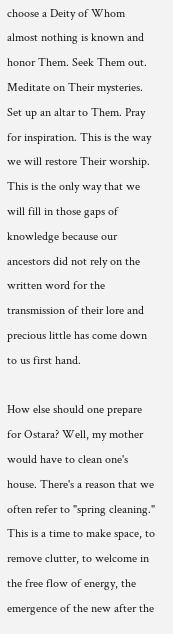choose a Deity of Whom almost nothing is known and honor Them. Seek Them out. Meditate on Their mysteries. Set up an altar to Them. Pray for inspiration. This is the way we will restore Their worship. This is the only way that we will fill in those gaps of knowledge because our ancestors did not rely on the written word for the transmission of their lore and precious little has come down to us first hand.

How else should one prepare for Ostara? Well, my mother would have to clean one's house. There's a reason that we often refer to "spring cleaning." This is a time to make space, to remove clutter, to welcome in the free flow of energy, the emergence of the new after the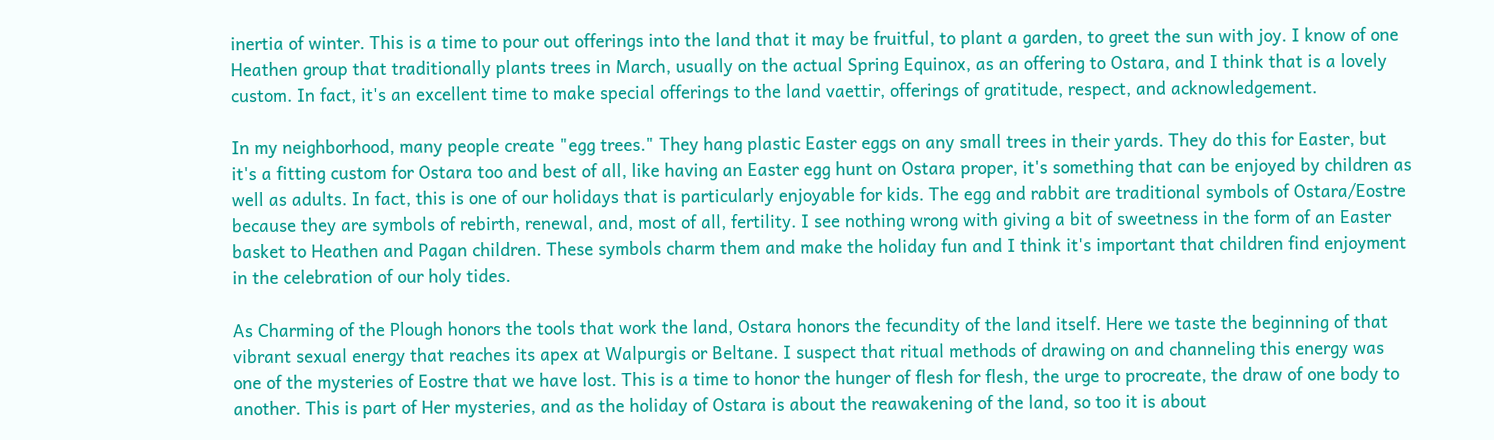inertia of winter. This is a time to pour out offerings into the land that it may be fruitful, to plant a garden, to greet the sun with joy. I know of one Heathen group that traditionally plants trees in March, usually on the actual Spring Equinox, as an offering to Ostara, and I think that is a lovely custom. In fact, it's an excellent time to make special offerings to the land vaettir, offerings of gratitude, respect, and acknowledgement.

In my neighborhood, many people create "egg trees." They hang plastic Easter eggs on any small trees in their yards. They do this for Easter, but it's a fitting custom for Ostara too and best of all, like having an Easter egg hunt on Ostara proper, it's something that can be enjoyed by children as well as adults. In fact, this is one of our holidays that is particularly enjoyable for kids. The egg and rabbit are traditional symbols of Ostara/Eostre because they are symbols of rebirth, renewal, and, most of all, fertility. I see nothing wrong with giving a bit of sweetness in the form of an Easter basket to Heathen and Pagan children. These symbols charm them and make the holiday fun and I think it's important that children find enjoyment in the celebration of our holy tides.

As Charming of the Plough honors the tools that work the land, Ostara honors the fecundity of the land itself. Here we taste the beginning of that vibrant sexual energy that reaches its apex at Walpurgis or Beltane. I suspect that ritual methods of drawing on and channeling this energy was one of the mysteries of Eostre that we have lost. This is a time to honor the hunger of flesh for flesh, the urge to procreate, the draw of one body to another. This is part of Her mysteries, and as the holiday of Ostara is about the reawakening of the land, so too it is about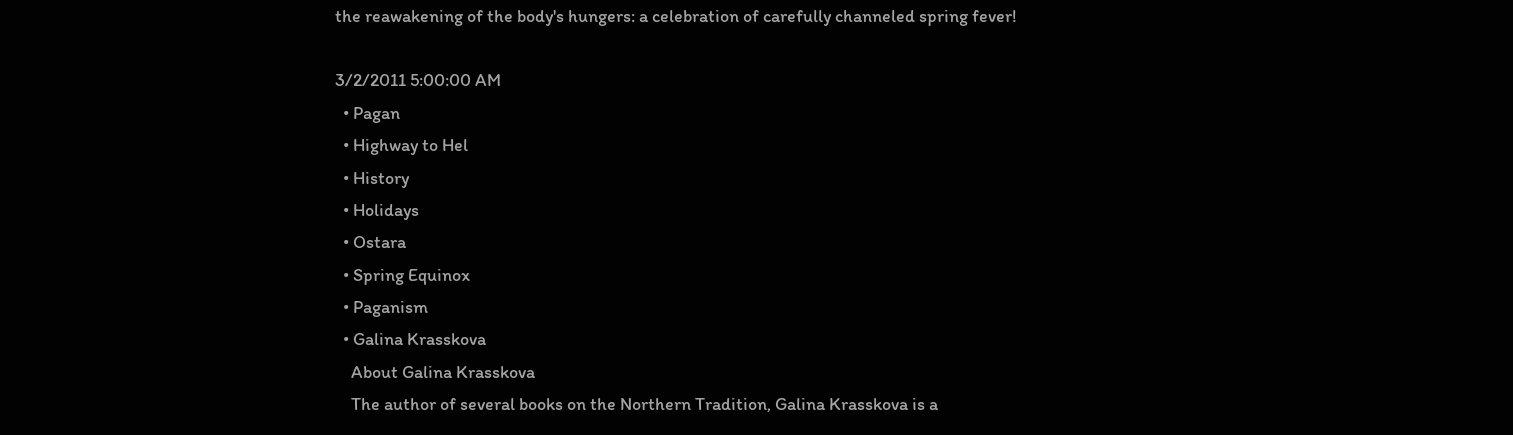the reawakening of the body's hungers: a celebration of carefully channeled spring fever!

3/2/2011 5:00:00 AM
  • Pagan
  • Highway to Hel
  • History
  • Holidays
  • Ostara
  • Spring Equinox
  • Paganism
  • Galina Krasskova
    About Galina Krasskova
    The author of several books on the Northern Tradition, Galina Krasskova is a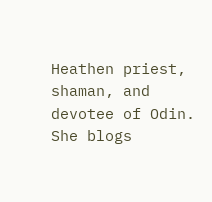Heathen priest, shaman, and devotee of Odin. She blogs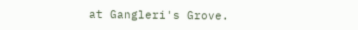at Gangleri's Grove.